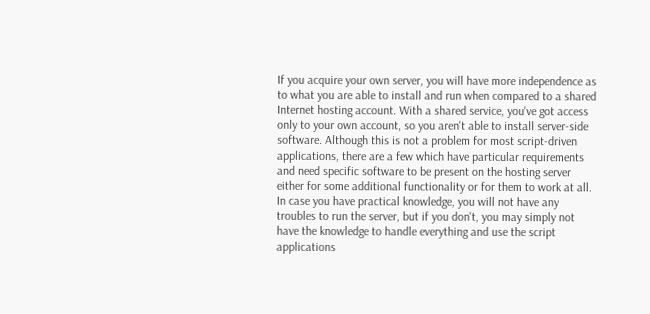If you acquire your own server, you will have more independence as to what you are able to install and run when compared to a shared Internet hosting account. With a shared service, you've got access only to your own account, so you aren't able to install server-side software. Although this is not a problem for most script-driven applications, there are a few which have particular requirements and need specific software to be present on the hosting server either for some additional functionality or for them to work at all. In case you have practical knowledge, you will not have any troubles to run the server, but if you don't, you may simply not have the knowledge to handle everything and use the script applications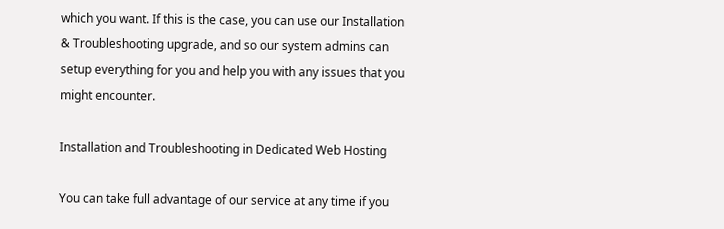which you want. If this is the case, you can use our Installation & Troubleshooting upgrade, and so our system admins can setup everything for you and help you with any issues that you might encounter.

Installation and Troubleshooting in Dedicated Web Hosting

You can take full advantage of our service at any time if you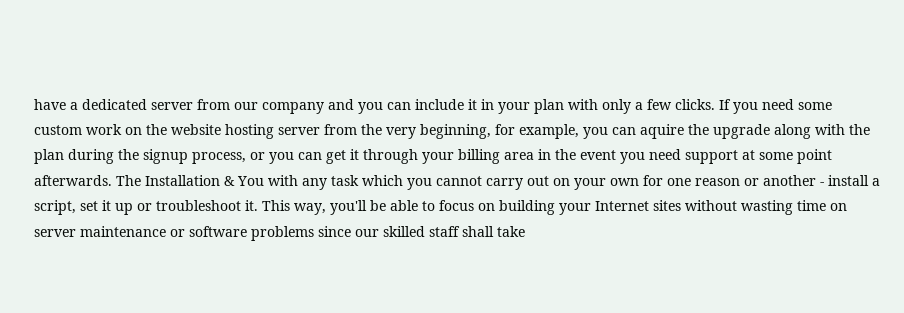have a dedicated server from our company and you can include it in your plan with only a few clicks. If you need some custom work on the website hosting server from the very beginning, for example, you can aquire the upgrade along with the plan during the signup process, or you can get it through your billing area in the event you need support at some point afterwards. The Installation & You with any task which you cannot carry out on your own for one reason or another - install a script, set it up or troubleshoot it. This way, you'll be able to focus on building your Internet sites without wasting time on server maintenance or software problems since our skilled staff shall take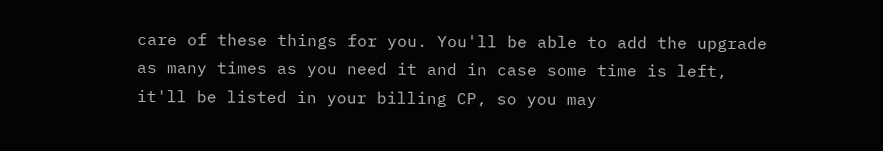care of these things for you. You'll be able to add the upgrade as many times as you need it and in case some time is left, it'll be listed in your billing CP, so you may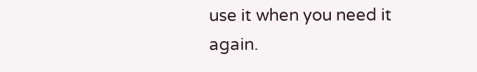use it when you need it again.